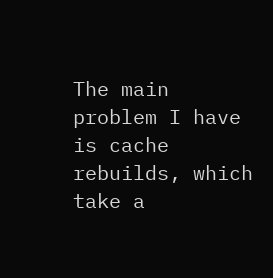The main problem I have is cache rebuilds, which take a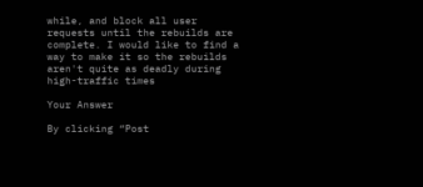while, and block all user requests until the rebuilds are complete. I would like to find a way to make it so the rebuilds aren't quite as deadly during high-traffic times

Your Answer

By clicking “Post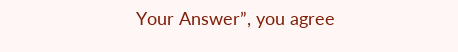Your Answer”, you agree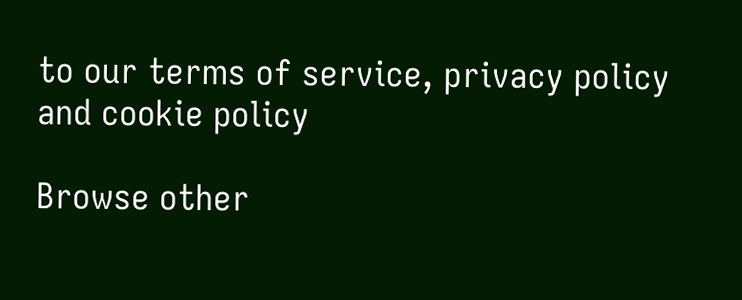to our terms of service, privacy policy and cookie policy

Browse other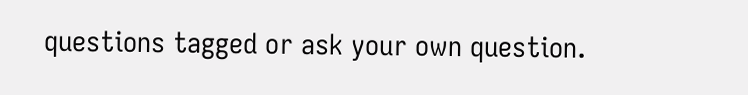questions tagged or ask your own question.